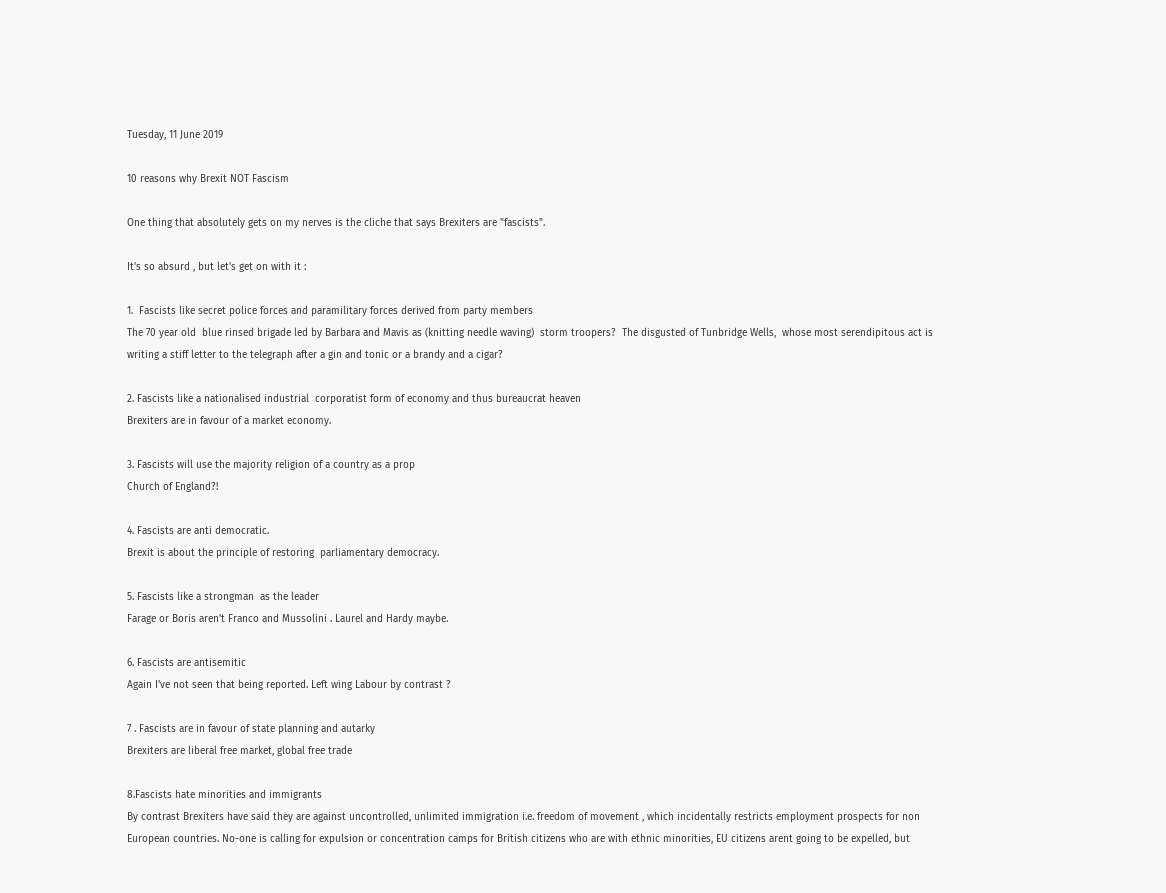Tuesday, 11 June 2019

10 reasons why Brexit NOT Fascism

One thing that absolutely gets on my nerves is the cliche that says Brexiters are "fascists".

It's so absurd , but let's get on with it :

1.  Fascists like secret police forces and paramilitary forces derived from party members
The 70 year old  blue rinsed brigade led by Barbara and Mavis as (knitting needle waving)  storm troopers?  The disgusted of Tunbridge Wells,  whose most serendipitous act is writing a stiff letter to the telegraph after a gin and tonic or a brandy and a cigar?

2. Fascists like a nationalised industrial  corporatist form of economy and thus bureaucrat heaven
Brexiters are in favour of a market economy.

3. Fascists will use the majority religion of a country as a prop
Church of England?!

4. Fascists are anti democratic.
Brexit is about the principle of restoring  parliamentary democracy.

5. Fascists like a strongman  as the leader
Farage or Boris aren't Franco and Mussolini . Laurel and Hardy maybe.

6. Fascists are antisemitic
Again I've not seen that being reported. Left wing Labour by contrast ?

7 . Fascists are in favour of state planning and autarky
Brexiters are liberal free market, global free trade

8.Fascists hate minorities and immigrants
By contrast Brexiters have said they are against uncontrolled, unlimited immigration i.e. freedom of movement , which incidentally restricts employment prospects for non European countries. No-one is calling for expulsion or concentration camps for British citizens who are with ethnic minorities, EU citizens arent going to be expelled, but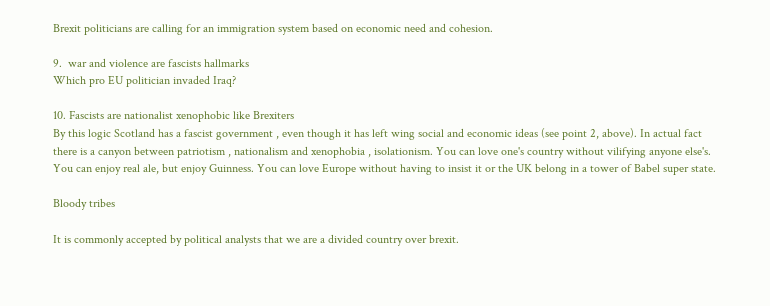Brexit politicians are calling for an immigration system based on economic need and cohesion.

9.  war and violence are fascists hallmarks
Which pro EU politician invaded Iraq?

10. Fascists are nationalist xenophobic like Brexiters
By this logic Scotland has a fascist government , even though it has left wing social and economic ideas (see point 2, above). In actual fact there is a canyon between patriotism , nationalism and xenophobia , isolationism. You can love one's country without vilifying anyone else's. You can enjoy real ale, but enjoy Guinness. You can love Europe without having to insist it or the UK belong in a tower of Babel super state.

Bloody tribes

It is commonly accepted by political analysts that we are a divided country over brexit.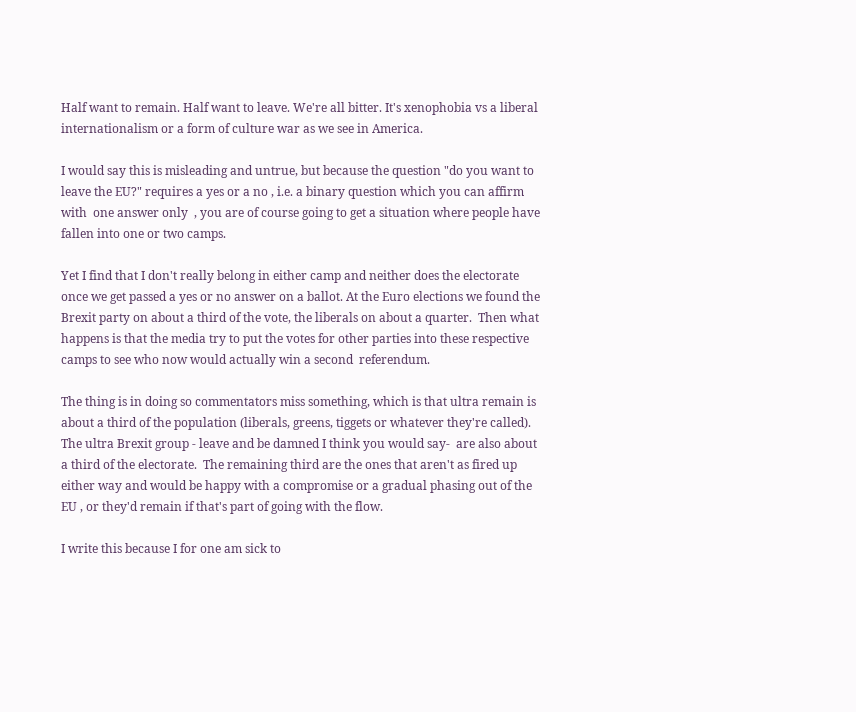Half want to remain. Half want to leave. We're all bitter. It's xenophobia vs a liberal internationalism or a form of culture war as we see in America.

I would say this is misleading and untrue, but because the question "do you want to leave the EU?" requires a yes or a no , i.e. a binary question which you can affirm with  one answer only  , you are of course going to get a situation where people have fallen into one or two camps.

Yet I find that I don't really belong in either camp and neither does the electorate once we get passed a yes or no answer on a ballot. At the Euro elections we found the Brexit party on about a third of the vote, the liberals on about a quarter.  Then what happens is that the media try to put the votes for other parties into these respective camps to see who now would actually win a second  referendum.

The thing is in doing so commentators miss something, which is that ultra remain is about a third of the population (liberals, greens, tiggets or whatever they're called).  The ultra Brexit group - leave and be damned I think you would say-  are also about a third of the electorate.  The remaining third are the ones that aren't as fired up either way and would be happy with a compromise or a gradual phasing out of the EU , or they'd remain if that's part of going with the flow.

I write this because I for one am sick to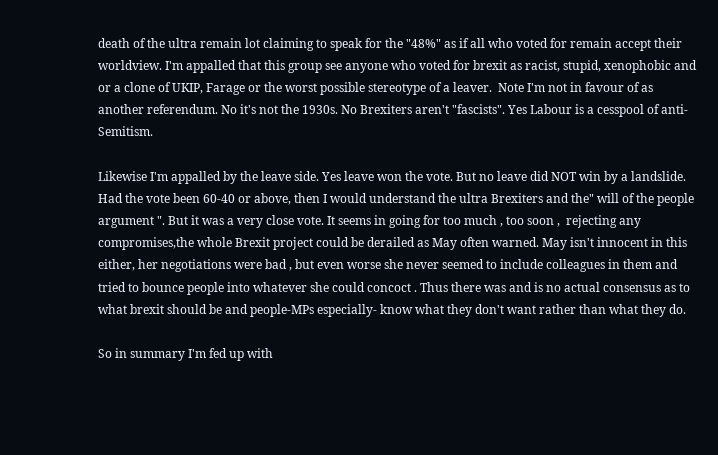death of the ultra remain lot claiming to speak for the "48%" as if all who voted for remain accept their worldview. I'm appalled that this group see anyone who voted for brexit as racist, stupid, xenophobic and or a clone of UKIP, Farage or the worst possible stereotype of a leaver.  Note I'm not in favour of as another referendum. No it's not the 1930s. No Brexiters aren't "fascists". Yes Labour is a cesspool of anti-Semitism.

Likewise I'm appalled by the leave side. Yes leave won the vote. But no leave did NOT win by a landslide. Had the vote been 60-40 or above, then I would understand the ultra Brexiters and the" will of the people argument ". But it was a very close vote. It seems in going for too much , too soon ,  rejecting any compromises,the whole Brexit project could be derailed as May often warned. May isn't innocent in this either, her negotiations were bad , but even worse she never seemed to include colleagues in them and tried to bounce people into whatever she could concoct . Thus there was and is no actual consensus as to what brexit should be and people-MPs especially- know what they don't want rather than what they do.

So in summary I'm fed up with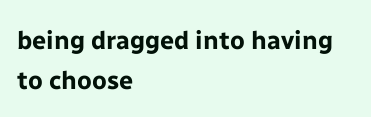being dragged into having to choose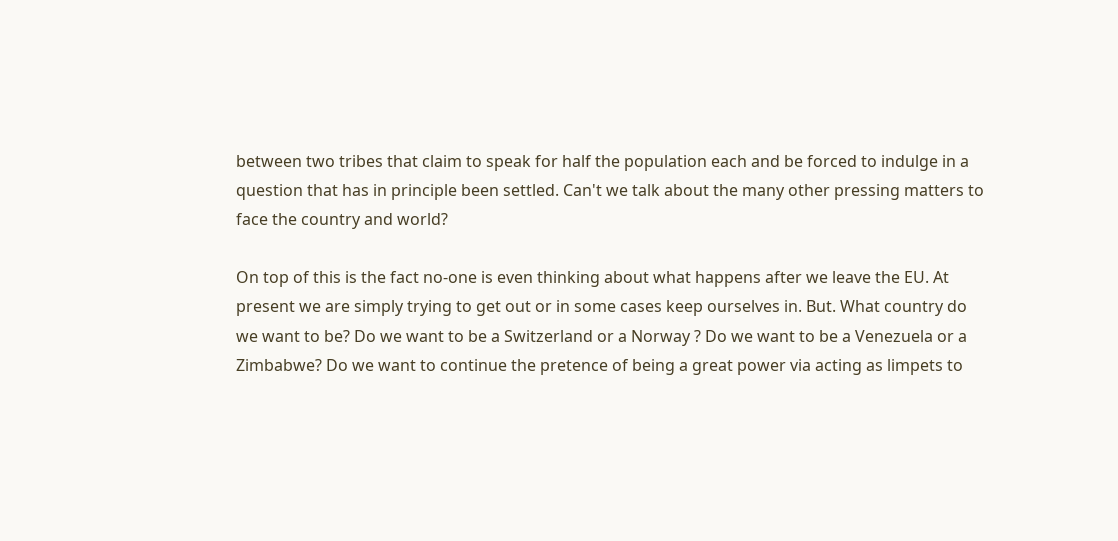between two tribes that claim to speak for half the population each and be forced to indulge in a question that has in principle been settled. Can't we talk about the many other pressing matters to face the country and world?

On top of this is the fact no-one is even thinking about what happens after we leave the EU. At present we are simply trying to get out or in some cases keep ourselves in. But. What country do we want to be? Do we want to be a Switzerland or a Norway ? Do we want to be a Venezuela or a Zimbabwe? Do we want to continue the pretence of being a great power via acting as limpets to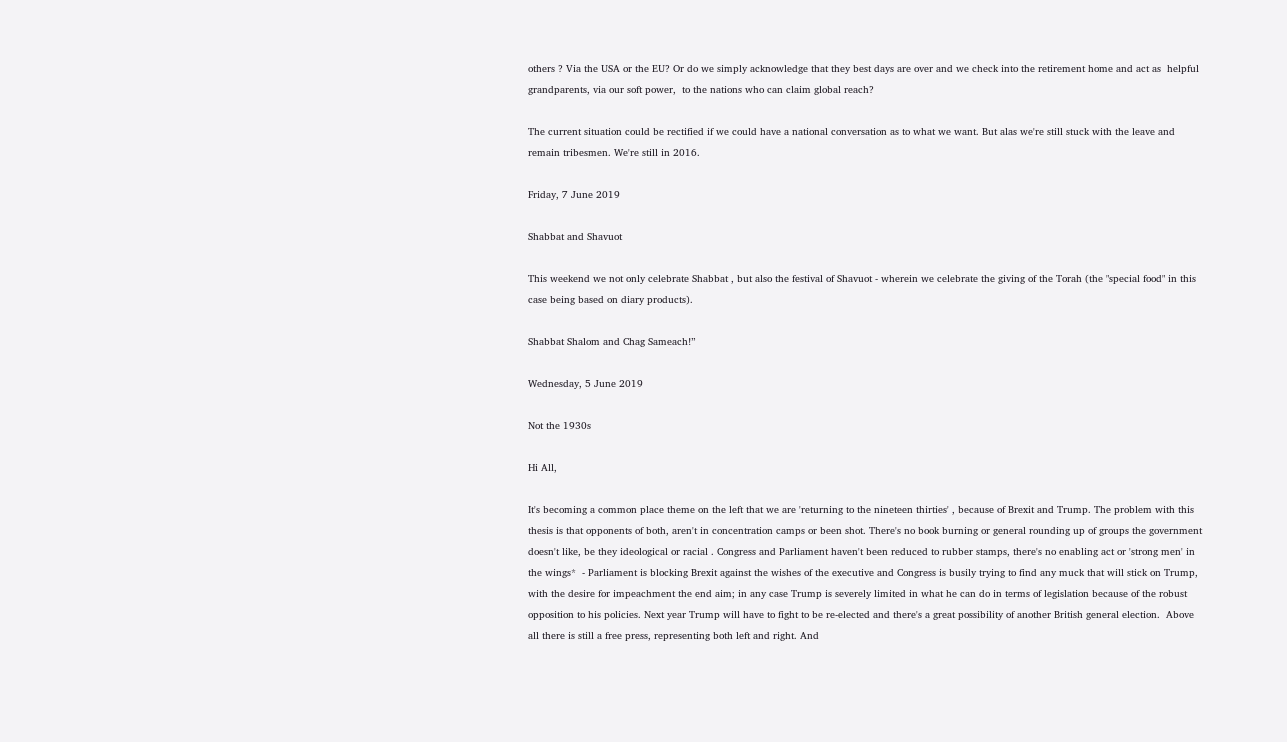others ? Via the USA or the EU? Or do we simply acknowledge that they best days are over and we check into the retirement home and act as  helpful grandparents, via our soft power,  to the nations who can claim global reach?

The current situation could be rectified if we could have a national conversation as to what we want. But alas we're still stuck with the leave and remain tribesmen. We're still in 2016.

Friday, 7 June 2019

Shabbat and Shavuot

This weekend we not only celebrate Shabbat , but also the festival of Shavuot - wherein we celebrate the giving of the Torah (the "special food" in this case being based on diary products).

Shabbat Shalom and Chag Sameach!”

Wednesday, 5 June 2019

Not the 1930s

Hi All,

It's becoming a common place theme on the left that we are 'returning to the nineteen thirties' , because of Brexit and Trump. The problem with this thesis is that opponents of both, aren't in concentration camps or been shot. There's no book burning or general rounding up of groups the government doesn't like, be they ideological or racial . Congress and Parliament haven't been reduced to rubber stamps, there's no enabling act or 'strong men' in the wings*  - Parliament is blocking Brexit against the wishes of the executive and Congress is busily trying to find any muck that will stick on Trump, with the desire for impeachment the end aim; in any case Trump is severely limited in what he can do in terms of legislation because of the robust opposition to his policies. Next year Trump will have to fight to be re-elected and there's a great possibility of another British general election.  Above all there is still a free press, representing both left and right. And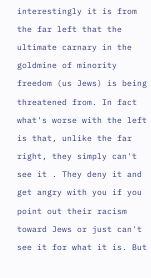interestingly it is from the far left that the ultimate carnary in the goldmine of minority freedom (us Jews) is being threatened from. In fact what's worse with the left is that, unlike the far right, they simply can't see it . They deny it and get angry with you if you point out their racism toward Jews or just can't see it for what it is. But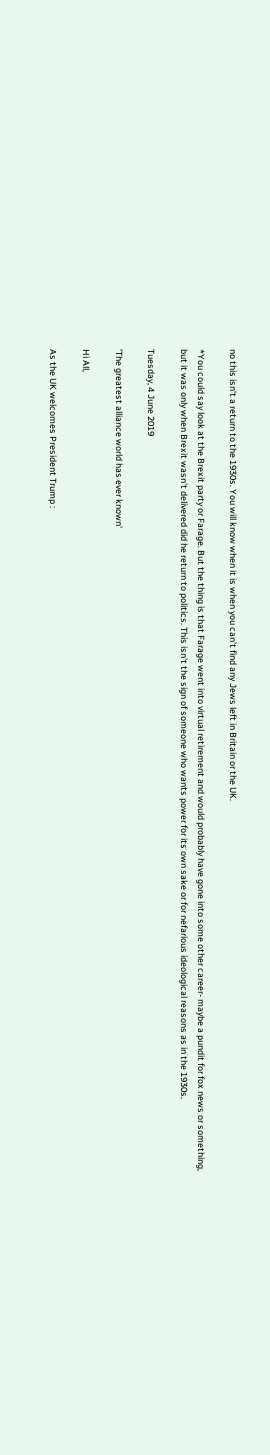no this isn't a return to the 1930s. You will know when it is when you can't find any Jews left in Britain or the UK.

*You could say look at the Brexit party or Farage. But the thing is that Farage went into virtual retirement and would probably have gone into some other career- maybe a pundit for fox news or something, but it was only when Brexit wasn't delivered did he return to politics. This isn't the sign of someone who wants power for its own sake or for nefarious ideological reasons as in the 1930s.

Tuesday, 4 June 2019

'The greatest alliance world has ever known'

Hi All,

As the UK welcomes President Trump :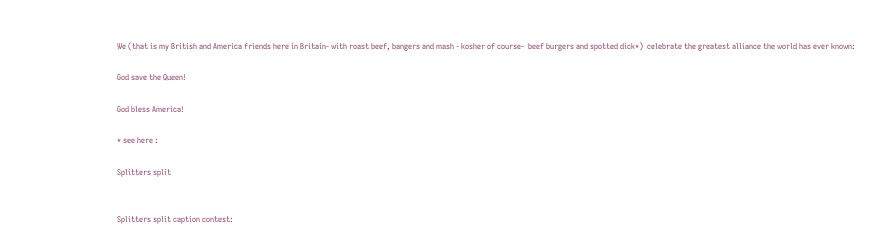We (that is my British and America friends here in Britain- with roast beef, bangers and mash - kosher of course-  beef burgers and spotted dick*)  celebrate the greatest alliance the world has ever known:

God save the Queen!

God bless America!

* see here :

Splitters split


Splitters split caption contest: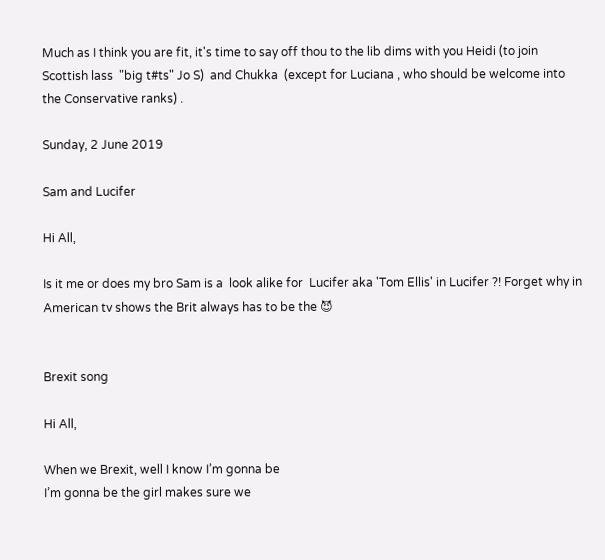Much as I think you are fit, it's time to say off thou to the lib dims with you Heidi (to join Scottish lass  "big t#ts" Jo S)  and Chukka  (except for Luciana , who should be welcome into the Conservative ranks) .

Sunday, 2 June 2019

Sam and Lucifer

Hi All,

Is it me or does my bro Sam is a  look alike for  Lucifer aka 'Tom Ellis' in Lucifer ?! Forget why in American tv shows the Brit always has to be the 😈


Brexit song

Hi All,

When we Brexit, well I know I’m gonna be
I’m gonna be the girl makes sure we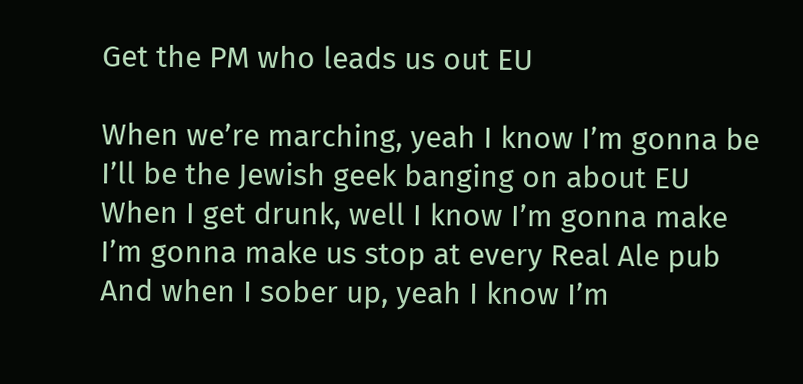Get the PM who leads us out EU

When we’re marching, yeah I know I’m gonna be
I’ll be the Jewish geek banging on about EU
When I get drunk, well I know I’m gonna make
I’m gonna make us stop at every Real Ale pub
And when I sober up, yeah I know I’m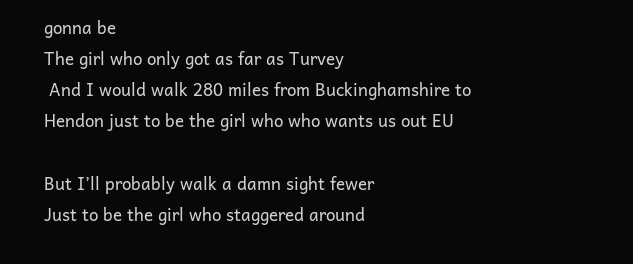gonna be
The girl who only got as far as Turvey
 And I would walk 280 miles from Buckinghamshire to
Hendon just to be the girl who who wants us out EU

But I’ll probably walk a damn sight fewer
Just to be the girl who staggered around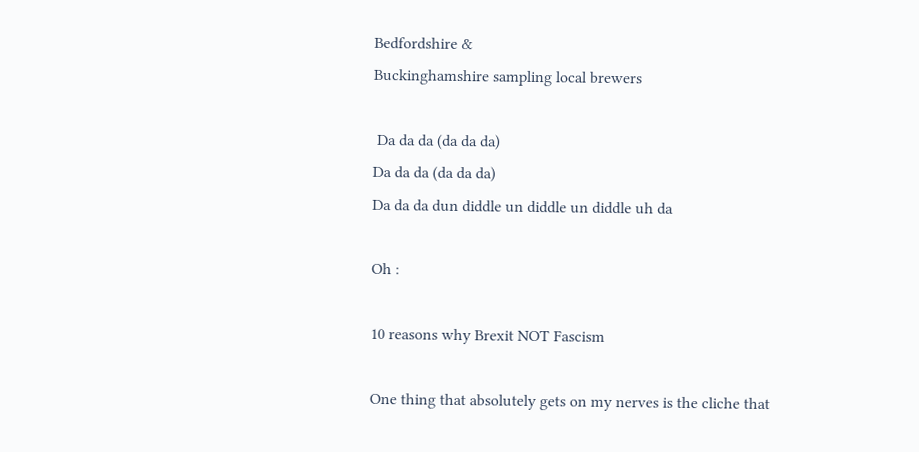Bedfordshire &
Buckinghamshire sampling local brewers

 Da da da (da da da)
Da da da (da da da)
Da da da dun diddle un diddle un diddle uh da

Oh :

10 reasons why Brexit NOT Fascism

One thing that absolutely gets on my nerves is the cliche that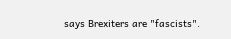says Brexiters are "fascists".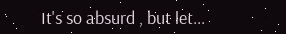It's so absurd , but let...